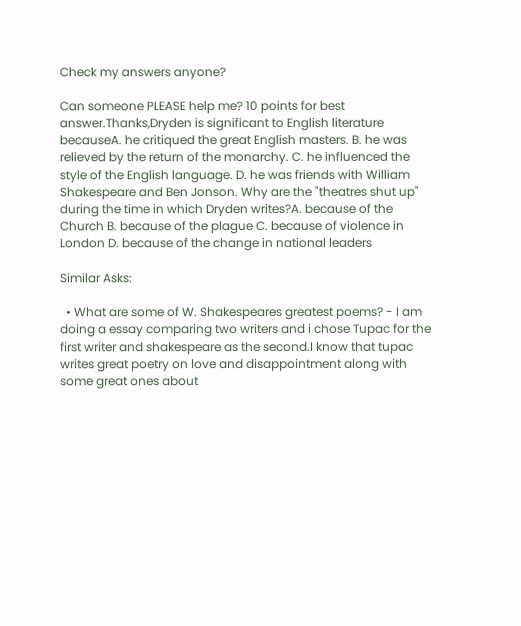Check my answers anyone?

Can someone PLEASE help me? 10 points for best answer.Thanks,Dryden is significant to English literature becauseA. he critiqued the great English masters. B. he was relieved by the return of the monarchy. C. he influenced the style of the English language. D. he was friends with William Shakespeare and Ben Jonson. Why are the "theatres shut up" during the time in which Dryden writes?A. because of the Church B. because of the plague C. because of violence in London D. because of the change in national leaders

Similar Asks:

  • What are some of W. Shakespeares greatest poems? - I am doing a essay comparing two writers and i chose Tupac for the first writer and shakespeare as the second.I know that tupac writes great poetry on love and disappointment along with some great ones about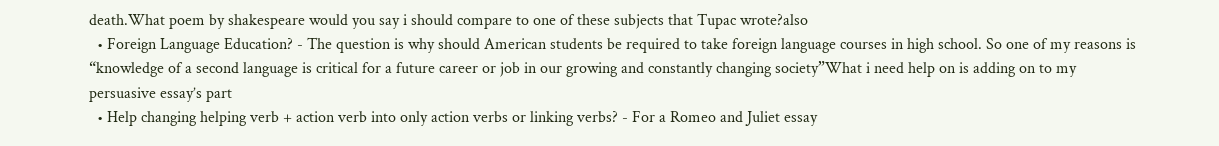death.What poem by shakespeare would you say i should compare to one of these subjects that Tupac wrote?also
  • Foreign Language Education? - The question is why should American students be required to take foreign language courses in high school. So one of my reasons is “knowledge of a second language is critical for a future career or job in our growing and constantly changing society”What i need help on is adding on to my persuasive essay’s part
  • Help changing helping verb + action verb into only action verbs or linking verbs? - For a Romeo and Juliet essay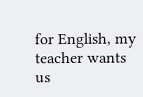for English, my teacher wants us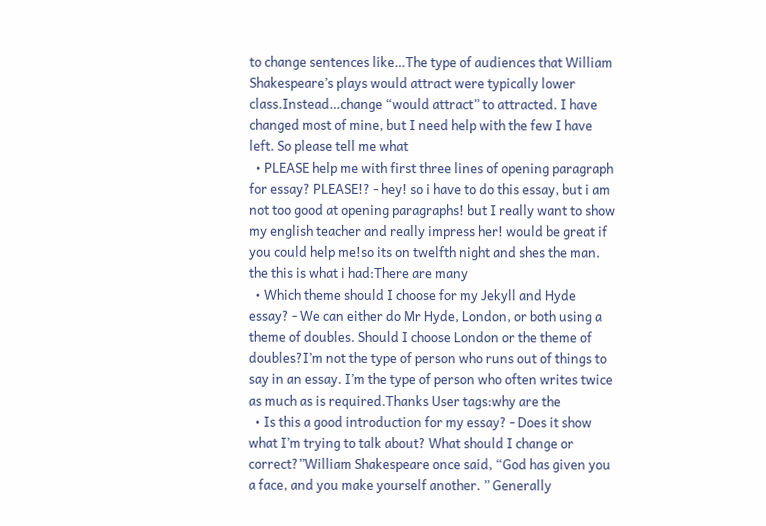to change sentences like…The type of audiences that William Shakespeare’s plays would attract were typically lower class.Instead…change “would attract” to attracted. I have changed most of mine, but I need help with the few I have left. So please tell me what
  • PLEASE help me with first three lines of opening paragraph for essay? PLEASE!? - hey! so i have to do this essay, but i am not too good at opening paragraphs! but I really want to show my english teacher and really impress her! would be great if you could help me!so its on twelfth night and shes the man. the this is what i had:There are many
  • Which theme should I choose for my Jekyll and Hyde essay? - We can either do Mr Hyde, London, or both using a theme of doubles. Should I choose London or the theme of doubles?I’m not the type of person who runs out of things to say in an essay. I’m the type of person who often writes twice as much as is required.Thanks User tags:why are the
  • Is this a good introduction for my essay? - Does it show what I’m trying to talk about? What should I change or correct?”William Shakespeare once said, “God has given you a face, and you make yourself another. ” Generally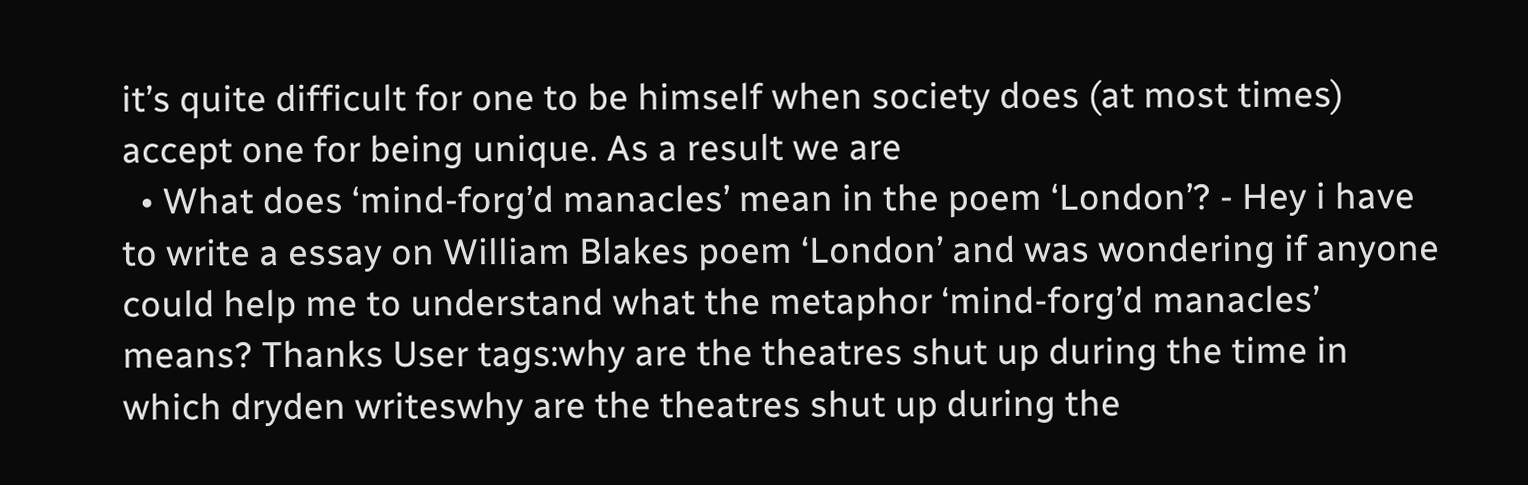it’s quite difficult for one to be himself when society does (at most times) accept one for being unique. As a result we are
  • What does ‘mind-forg’d manacles’ mean in the poem ‘London’? - Hey i have to write a essay on William Blakes poem ‘London’ and was wondering if anyone could help me to understand what the metaphor ‘mind-forg’d manacles’ means? Thanks User tags:why are the theatres shut up during the time in which dryden writeswhy are the theatres shut up during the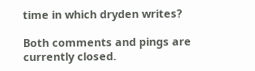time in which dryden writes?

Both comments and pings are currently closed.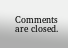Comments are closed.